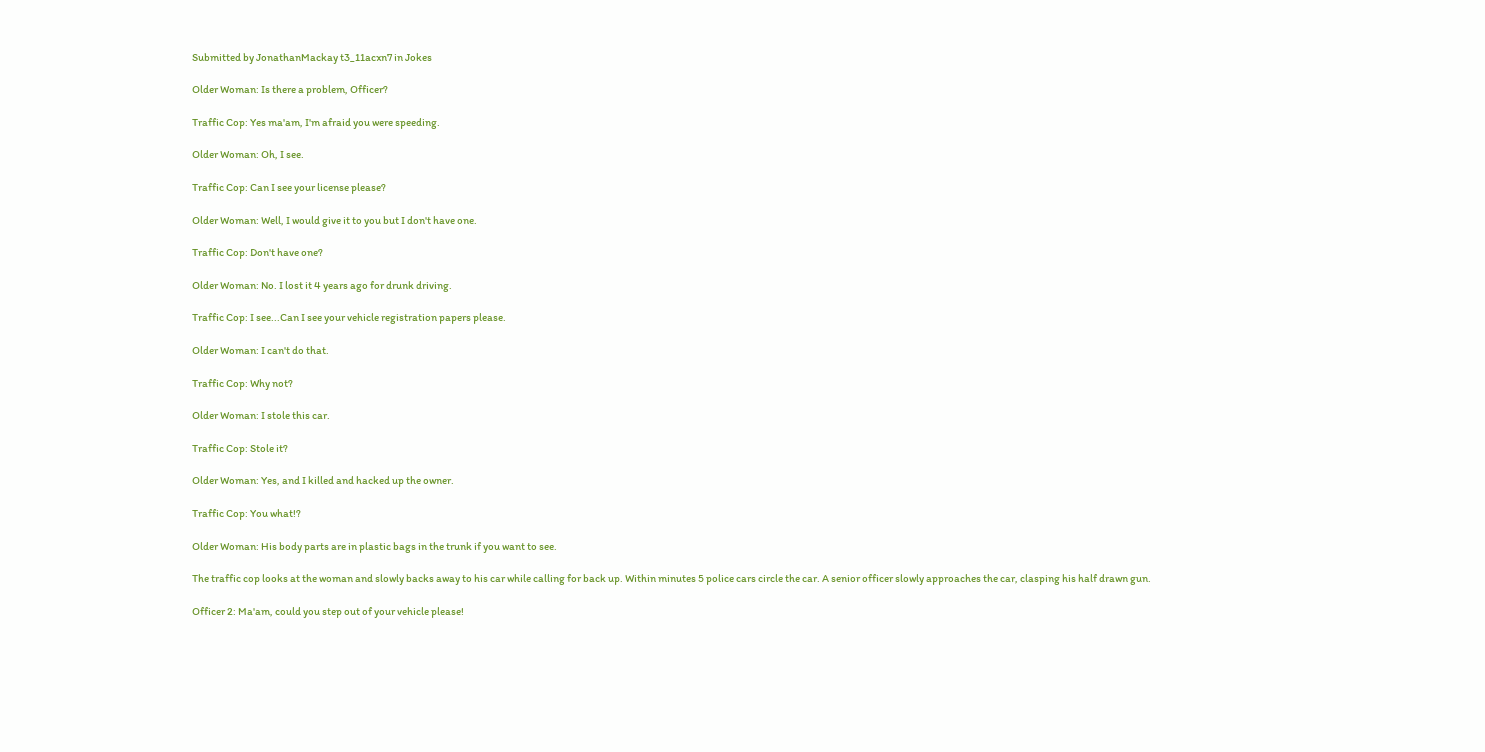Submitted by JonathanMackay t3_11acxn7 in Jokes

Older Woman: Is there a problem, Officer?

Traffic Cop: Yes ma'am, I'm afraid you were speeding.

Older Woman: Oh, I see.

Traffic Cop: Can I see your license please?

Older Woman: Well, I would give it to you but I don't have one.

Traffic Cop: Don't have one?

Older Woman: No. I lost it 4 years ago for drunk driving.

Traffic Cop: I see...Can I see your vehicle registration papers please.

Older Woman: I can't do that.

Traffic Cop: Why not?

Older Woman: I stole this car.

Traffic Cop: Stole it?

Older Woman: Yes, and I killed and hacked up the owner.

Traffic Cop: You what!?

Older Woman: His body parts are in plastic bags in the trunk if you want to see.

The traffic cop looks at the woman and slowly backs away to his car while calling for back up. Within minutes 5 police cars circle the car. A senior officer slowly approaches the car, clasping his half drawn gun.

Officer 2: Ma'am, could you step out of your vehicle please!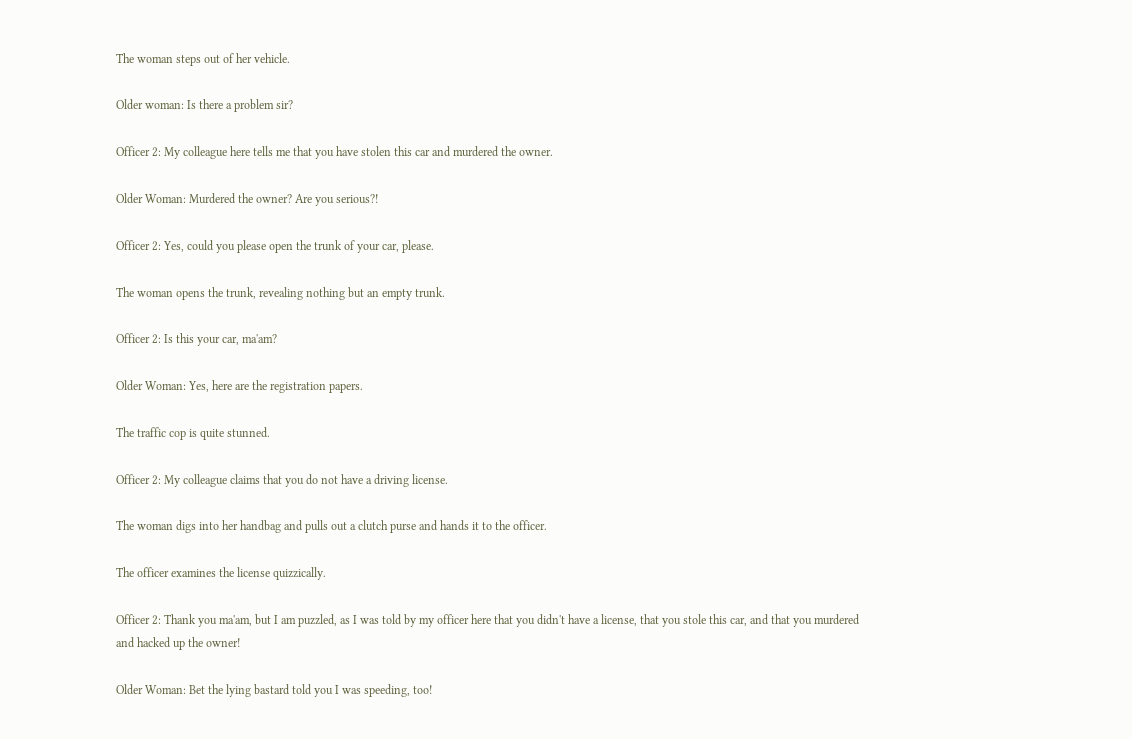The woman steps out of her vehicle.

Older woman: Is there a problem sir?

Officer 2: My colleague here tells me that you have stolen this car and murdered the owner.

Older Woman: Murdered the owner? Are you serious?!

Officer 2: Yes, could you please open the trunk of your car, please.

The woman opens the trunk, revealing nothing but an empty trunk.

Officer 2: Is this your car, ma'am?

Older Woman: Yes, here are the registration papers.

The traffic cop is quite stunned.

Officer 2: My colleague claims that you do not have a driving license.

The woman digs into her handbag and pulls out a clutch purse and hands it to the officer.

The officer examines the license quizzically.

Officer 2: Thank you ma'am, but I am puzzled, as I was told by my officer here that you didn't have a license, that you stole this car, and that you murdered and hacked up the owner!

Older Woman: Bet the lying bastard told you I was speeding, too!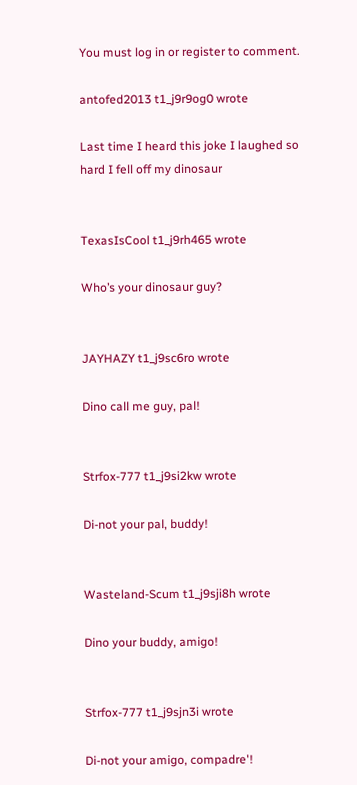You must log in or register to comment.

antofed2013 t1_j9r9og0 wrote

Last time I heard this joke I laughed so hard I fell off my dinosaur


TexasIsCool t1_j9rh465 wrote

Who’s your dinosaur guy?


JAYHAZY t1_j9sc6ro wrote

Dino call me guy, pal!


Strfox-777 t1_j9si2kw wrote

Di-not your pal, buddy!


Wasteland-Scum t1_j9sji8h wrote

Dino your buddy, amigo!


Strfox-777 t1_j9sjn3i wrote

Di-not your amigo, compadre'!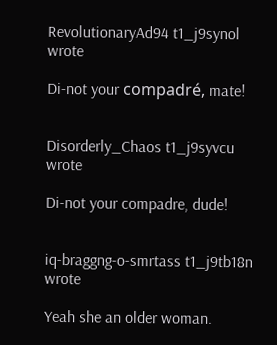RevolutionaryAd94 t1_j9synol wrote

Di-not your compadré, mate!


Disorderly_Chaos t1_j9syvcu wrote

Di-not your compadre, dude!


iq-braggng-o-smrtass t1_j9tb18n wrote

Yeah she an older woman.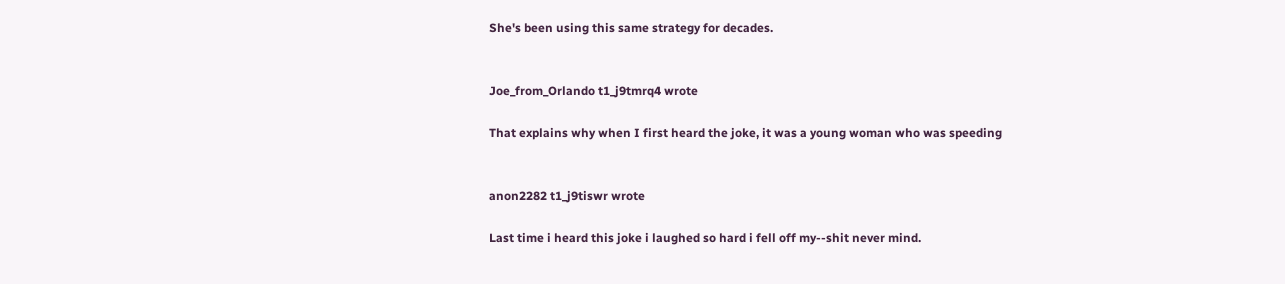She's been using this same strategy for decades.


Joe_from_Orlando t1_j9tmrq4 wrote

That explains why when I first heard the joke, it was a young woman who was speeding


anon2282 t1_j9tiswr wrote

Last time i heard this joke i laughed so hard i fell off my--shit never mind.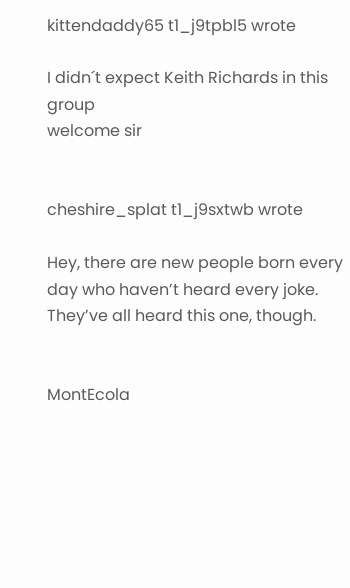kittendaddy65 t1_j9tpbl5 wrote

I didn´t expect Keith Richards in this group
welcome sir


cheshire_splat t1_j9sxtwb wrote

Hey, there are new people born every day who haven’t heard every joke. They’ve all heard this one, though.


MontEcola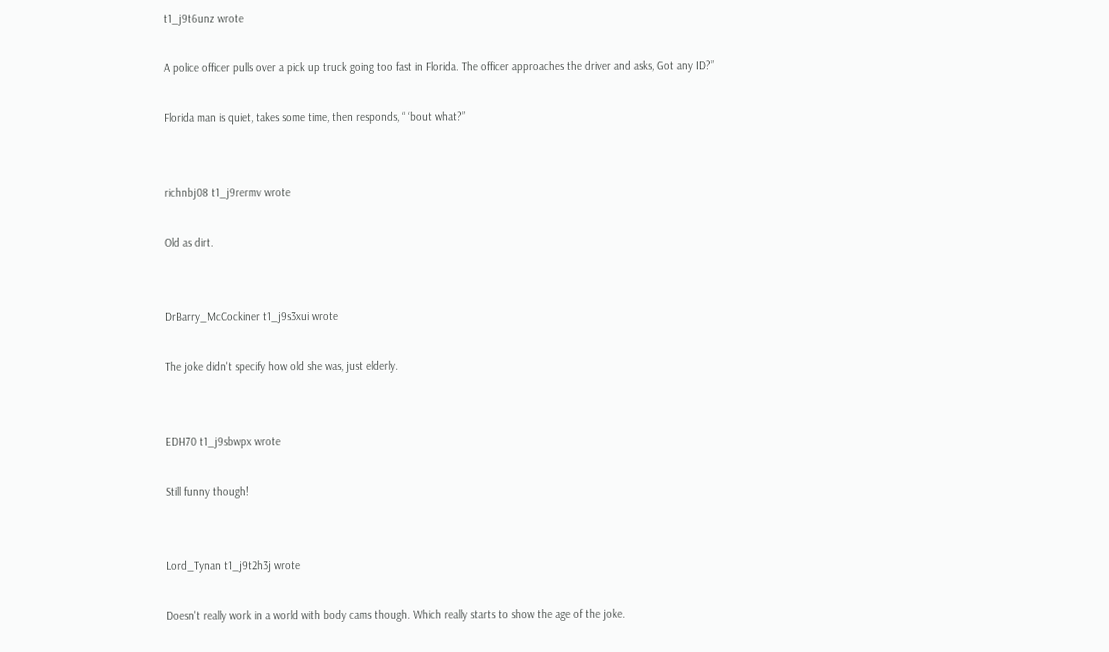t1_j9t6unz wrote

A police officer pulls over a pick up truck going too fast in Florida. The officer approaches the driver and asks, Got any ID?”

Florida man is quiet, takes some time, then responds, “ ‘bout what?”


richnbj08 t1_j9rermv wrote

Old as dirt.


DrBarry_McCockiner t1_j9s3xui wrote

The joke didn't specify how old she was, just elderly.


EDH70 t1_j9sbwpx wrote

Still funny though!


Lord_Tynan t1_j9t2h3j wrote

Doesn't really work in a world with body cams though. Which really starts to show the age of the joke.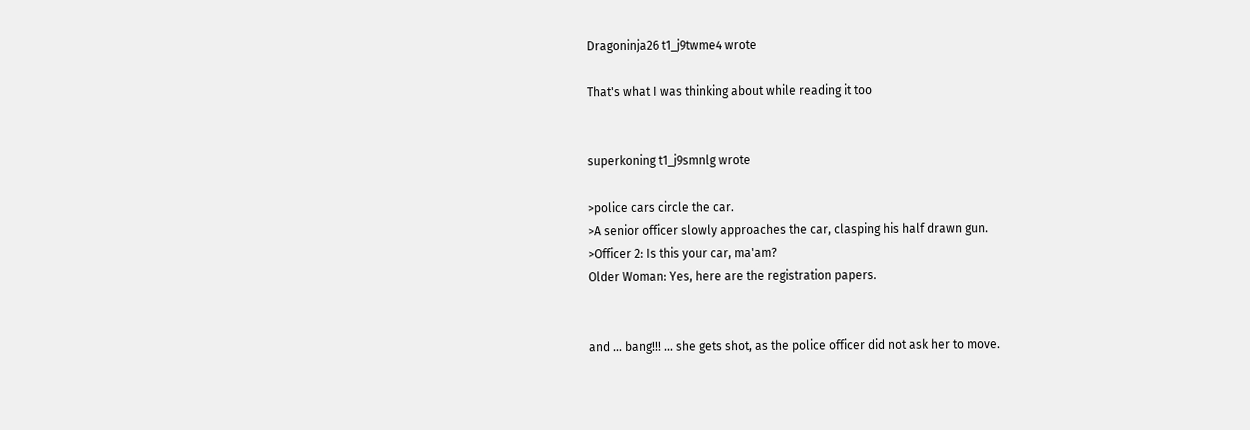Dragoninja26 t1_j9twme4 wrote

That's what I was thinking about while reading it too


superkoning t1_j9smnlg wrote

>police cars circle the car.
>A senior officer slowly approaches the car, clasping his half drawn gun.
>Officer 2: Is this your car, ma'am?
Older Woman: Yes, here are the registration papers.


and ... bang!!! ... she gets shot, as the police officer did not ask her to move.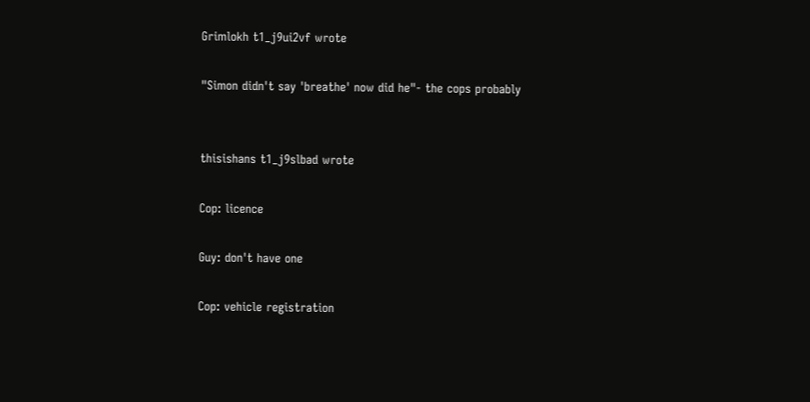Grimlokh t1_j9ui2vf wrote

"Simon didn't say 'breathe' now did he"- the cops probably


thisishans t1_j9slbad wrote

Cop: licence

Guy: don't have one

Cop: vehicle registration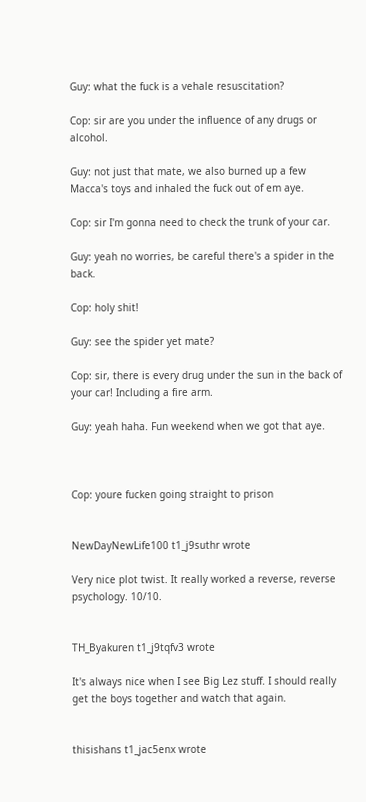Guy: what the fuck is a vehale resuscitation?

Cop: sir are you under the influence of any drugs or alcohol.

Guy: not just that mate, we also burned up a few Macca's toys and inhaled the fuck out of em aye.

Cop: sir I'm gonna need to check the trunk of your car.

Guy: yeah no worries, be careful there's a spider in the back.

Cop: holy shit!

Guy: see the spider yet mate?

Cop: sir, there is every drug under the sun in the back of your car! Including a fire arm.

Guy: yeah haha. Fun weekend when we got that aye.



Cop: youre fucken going straight to prison


NewDayNewLife100 t1_j9suthr wrote

Very nice plot twist. It really worked a reverse, reverse psychology. 10/10.


TH_Byakuren t1_j9tqfv3 wrote

It's always nice when I see Big Lez stuff. I should really get the boys together and watch that again.


thisishans t1_jac5enx wrote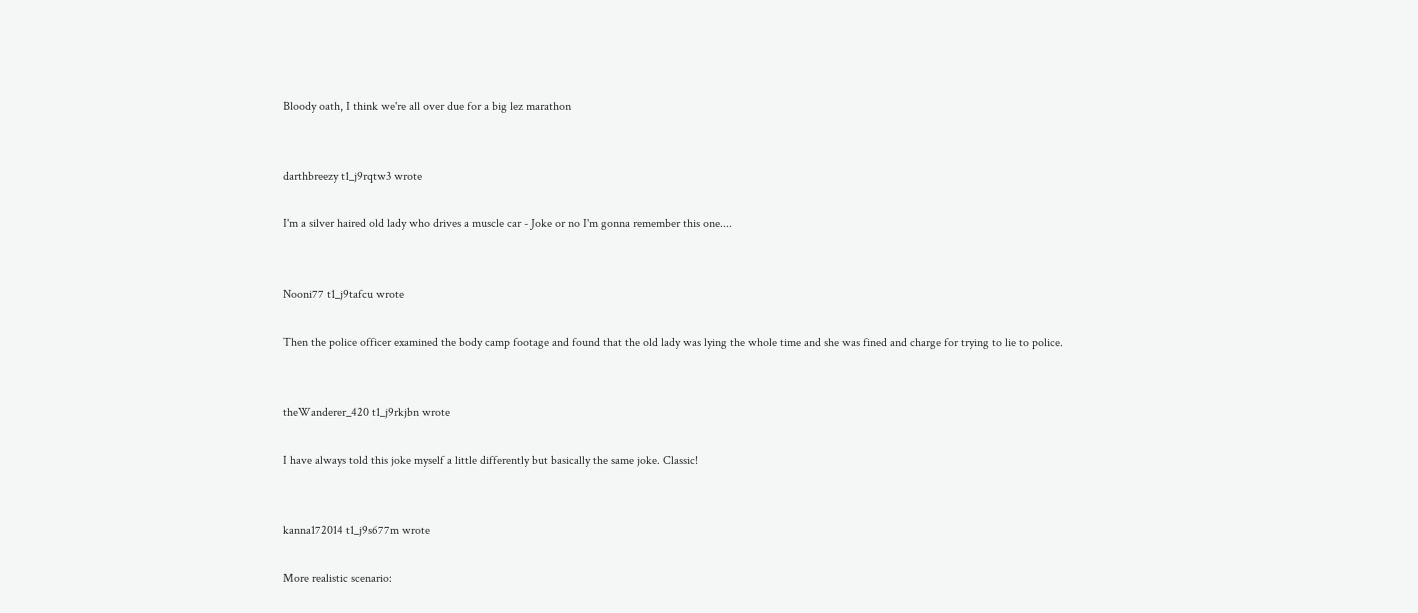Bloody oath, I think we're all over due for a big lez marathon


darthbreezy t1_j9rqtw3 wrote

I'm a silver haired old lady who drives a muscle car - Joke or no I'm gonna remember this one....


Nooni77 t1_j9tafcu wrote

Then the police officer examined the body camp footage and found that the old lady was lying the whole time and she was fined and charge for trying to lie to police.


theWanderer_420 t1_j9rkjbn wrote

I have always told this joke myself a little differently but basically the same joke. Classic!


kanna172014 t1_j9s677m wrote

More realistic scenario: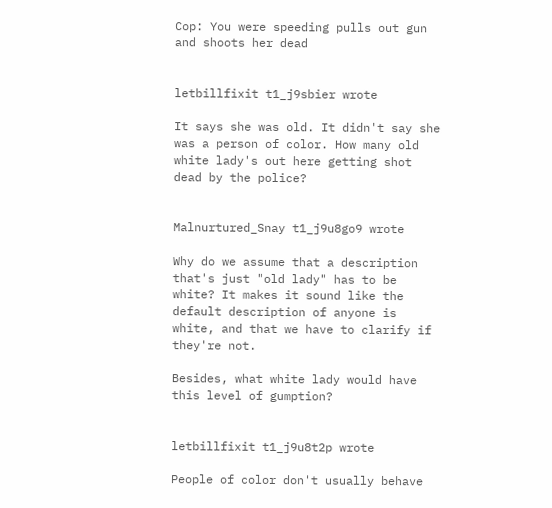Cop: You were speeding pulls out gun and shoots her dead


letbillfixit t1_j9sbier wrote

It says she was old. It didn't say she was a person of color. How many old white lady's out here getting shot dead by the police?


Malnurtured_Snay t1_j9u8go9 wrote

Why do we assume that a description that's just "old lady" has to be white? It makes it sound like the default description of anyone is white, and that we have to clarify if they're not.

Besides, what white lady would have this level of gumption?


letbillfixit t1_j9u8t2p wrote

People of color don't usually behave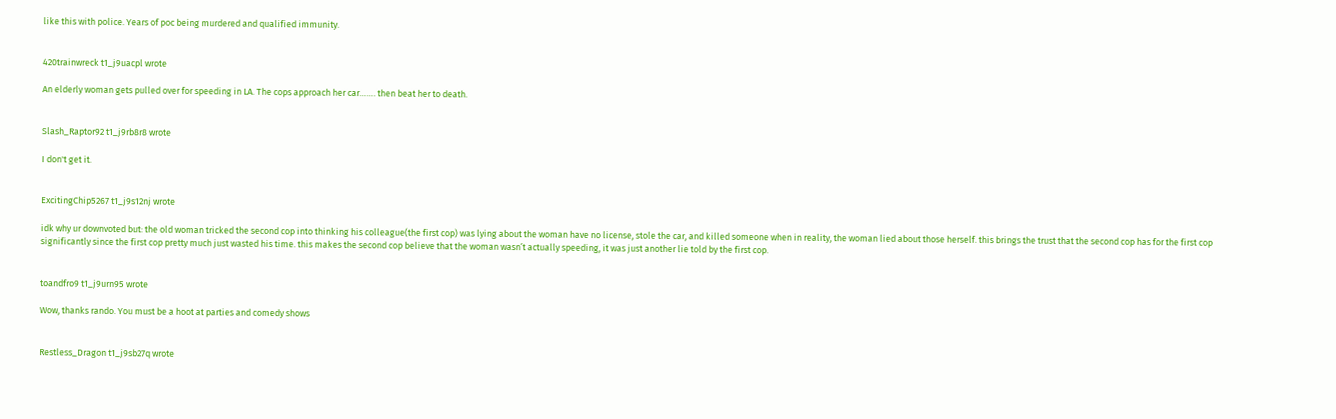like this with police. Years of poc being murdered and qualified immunity.


420trainwreck t1_j9uacpl wrote

An elderly woman gets pulled over for speeding in LA. The cops approach her car……. then beat her to death.


Slash_Raptor92 t1_j9rb8r8 wrote

I don't get it.


ExcitingChip5267 t1_j9s12nj wrote

idk why ur downvoted but: the old woman tricked the second cop into thinking his colleague(the first cop) was lying about the woman have no license, stole the car, and killed someone when in reality, the woman lied about those herself. this brings the trust that the second cop has for the first cop significantly since the first cop pretty much just wasted his time. this makes the second cop believe that the woman wasn’t actually speeding, it was just another lie told by the first cop.


toandfro9 t1_j9urn95 wrote

Wow, thanks rando. You must be a hoot at parties and comedy shows


Restless_Dragon t1_j9sb27q wrote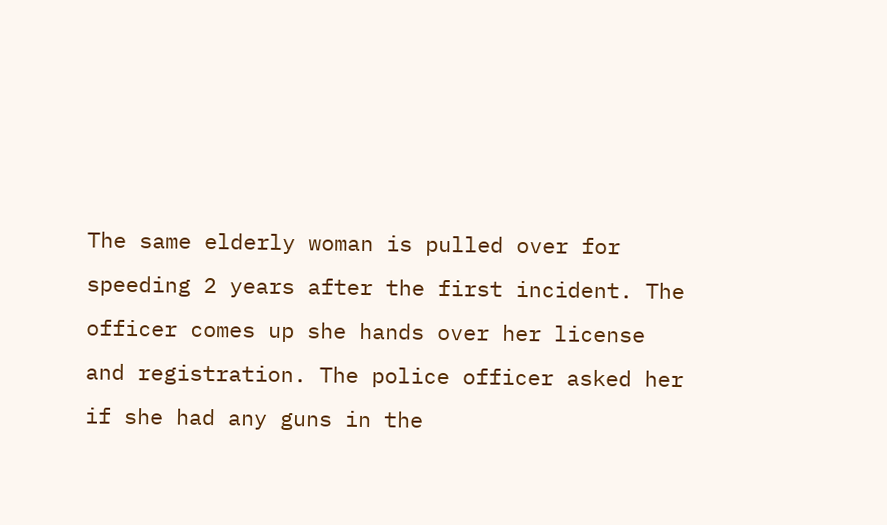The same elderly woman is pulled over for speeding 2 years after the first incident. The officer comes up she hands over her license and registration. The police officer asked her if she had any guns in the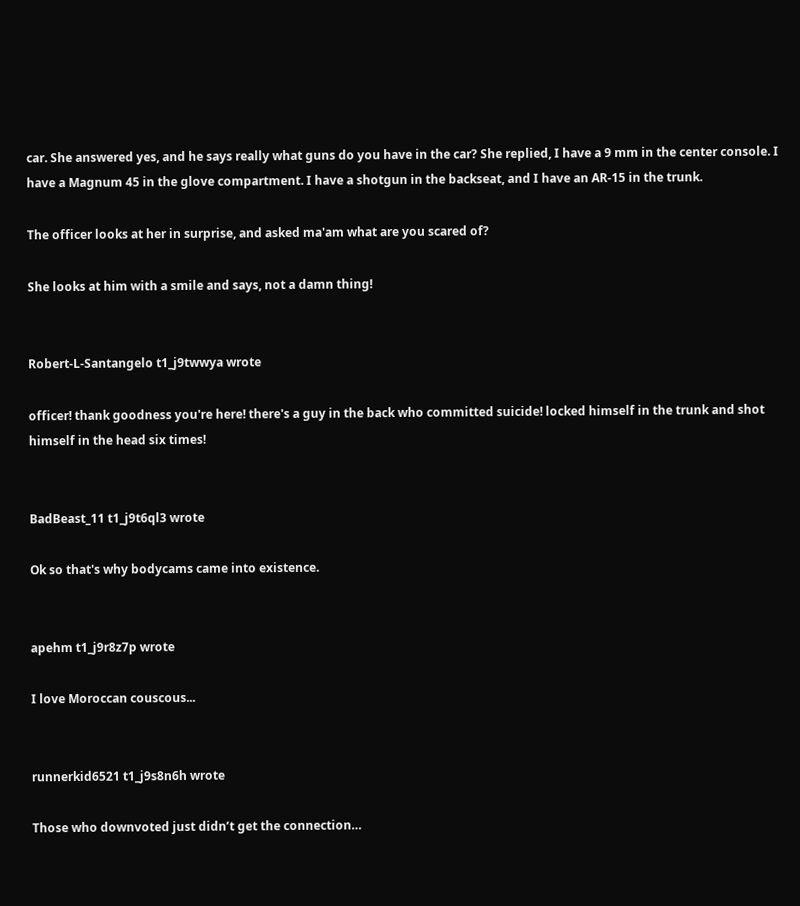car. She answered yes, and he says really what guns do you have in the car? She replied, I have a 9 mm in the center console. I have a Magnum 45 in the glove compartment. I have a shotgun in the backseat, and I have an AR-15 in the trunk.

The officer looks at her in surprise, and asked ma'am what are you scared of?

She looks at him with a smile and says, not a damn thing!


Robert-L-Santangelo t1_j9twwya wrote

officer! thank goodness you're here! there's a guy in the back who committed suicide! locked himself in the trunk and shot himself in the head six times!


BadBeast_11 t1_j9t6ql3 wrote

Ok so that's why bodycams came into existence.


apehm t1_j9r8z7p wrote

I love Moroccan couscous...


runnerkid6521 t1_j9s8n6h wrote

Those who downvoted just didn’t get the connection…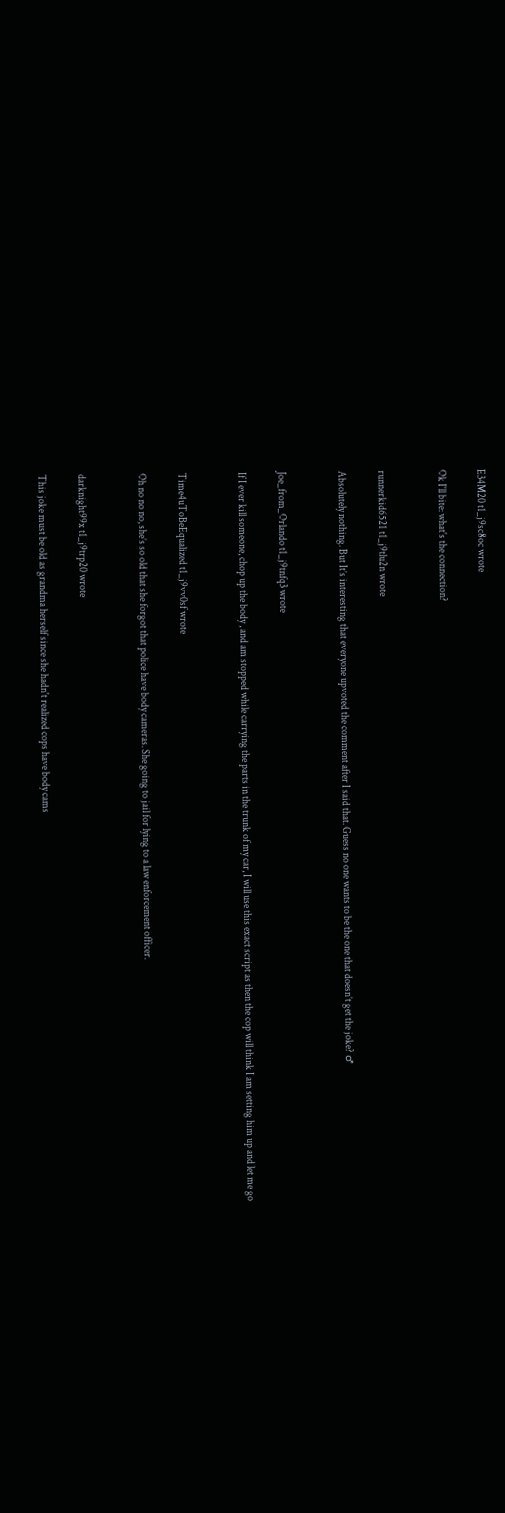E34M20 t1_j9sc8oc wrote

Ok I'll bite: what's the connection?


runnerkid6521 t1_j9tlu2n wrote

Absolutely nothing. But It’s interesting that everyone upvoted the comment after I said that. Guess no one wants to be the one that doesn’t get the joke? ♂


Joe_from_Orlando t1_j9tnfq3 wrote

If I ever kill someone, chop up the body , and am stopped while carrying the parts in the trunk of my car, I will use this exact script as then the cop will think I am setting him up and let me go


Time4uToBeEqualized t1_j9vv0sf wrote

Oh no no no, she’s so old that she forgot that police have body cameras. She going to jail for lying to a law enforcement officer.


darknight99x t1_j9trp20 wrote

This joke must be old as grandma herself since she hadn't realized cops have body cams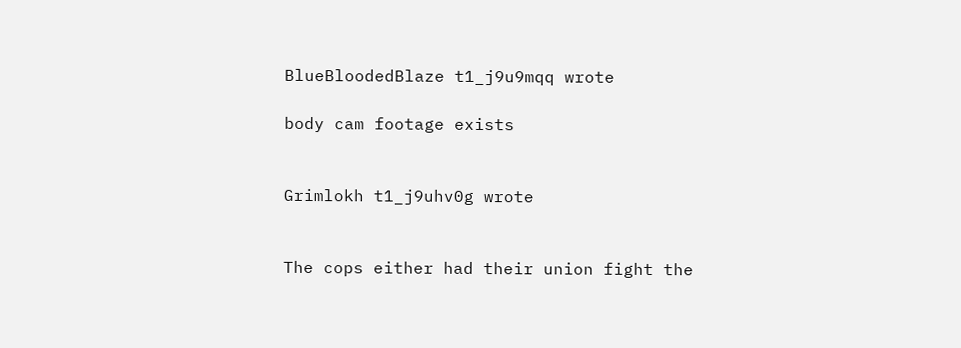BlueBloodedBlaze t1_j9u9mqq wrote

body cam footage exists


Grimlokh t1_j9uhv0g wrote


The cops either had their union fight the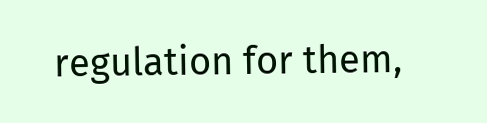regulation for them,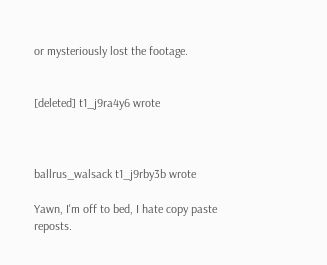or mysteriously lost the footage.


[deleted] t1_j9ra4y6 wrote



ballrus_walsack t1_j9rby3b wrote

Yawn, I'm off to bed, I hate copy paste reposts.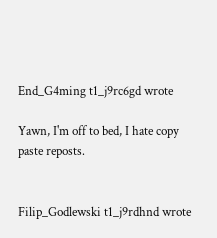End_G4ming t1_j9rc6gd wrote

Yawn, I'm off to bed, I hate copy paste reposts.


Filip_Godlewski t1_j9rdhnd wrote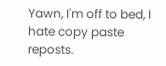Yawn, I'm off to bed, I hate copy paste reposts.